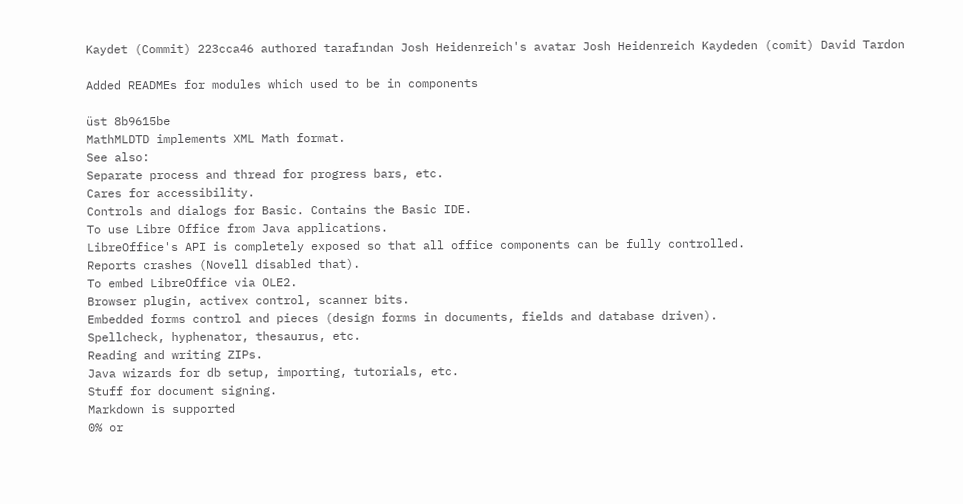Kaydet (Commit) 223cca46 authored tarafından Josh Heidenreich's avatar Josh Heidenreich Kaydeden (comit) David Tardon

Added READMEs for modules which used to be in components

üst 8b9615be
MathMLDTD implements XML Math format.
See also:
Separate process and thread for progress bars, etc.
Cares for accessibility.
Controls and dialogs for Basic. Contains the Basic IDE.
To use Libre Office from Java applications.
LibreOffice's API is completely exposed so that all office components can be fully controlled.
Reports crashes (Novell disabled that).
To embed LibreOffice via OLE2.
Browser plugin, activex control, scanner bits.
Embedded forms control and pieces (design forms in documents, fields and database driven).
Spellcheck, hyphenator, thesaurus, etc.
Reading and writing ZIPs.
Java wizards for db setup, importing, tutorials, etc.
Stuff for document signing.
Markdown is supported
0% or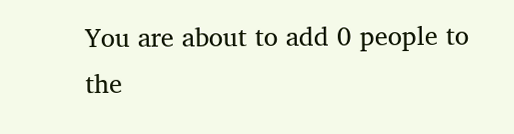You are about to add 0 people to the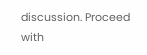discussion. Proceed with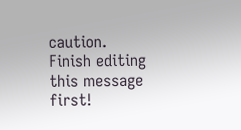caution.
Finish editing this message first!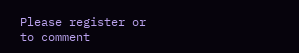Please register or to comment